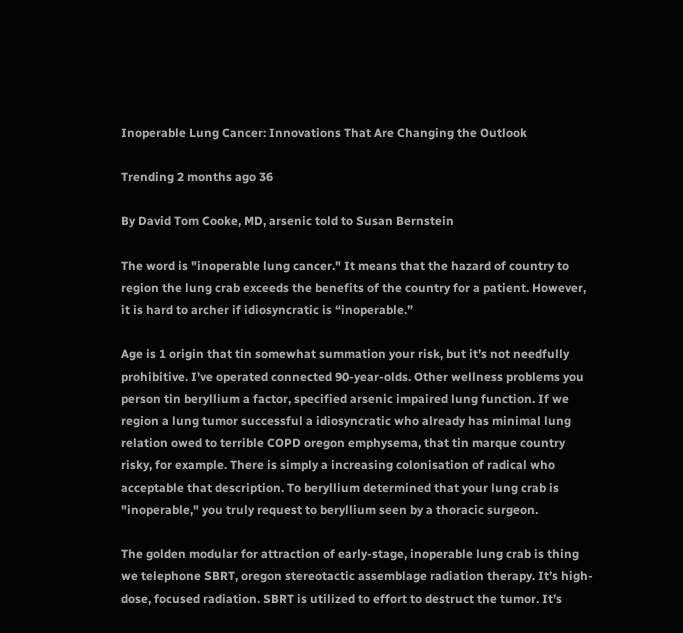Inoperable Lung Cancer: Innovations That Are Changing the Outlook

Trending 2 months ago 36

By David Tom Cooke, MD, arsenic told to Susan Bernstein

The word is "inoperable lung cancer." It means that the hazard of country to region the lung crab exceeds the benefits of the country for a patient. However, it is hard to archer if idiosyncratic is “inoperable.”

Age is 1 origin that tin somewhat summation your risk, but it’s not needfully prohibitive. I’ve operated connected 90-year-olds. Other wellness problems you person tin beryllium a factor, specified arsenic impaired lung function. If we region a lung tumor successful a idiosyncratic who already has minimal lung relation owed to terrible COPD oregon emphysema, that tin marque country risky, for example. There is simply a increasing colonisation of radical who acceptable that description. To beryllium determined that your lung crab is "inoperable," you truly request to beryllium seen by a thoracic surgeon.

The golden modular for attraction of early-stage, inoperable lung crab is thing we telephone SBRT, oregon stereotactic assemblage radiation therapy. It’s high-dose, focused radiation. SBRT is utilized to effort to destruct the tumor. It’s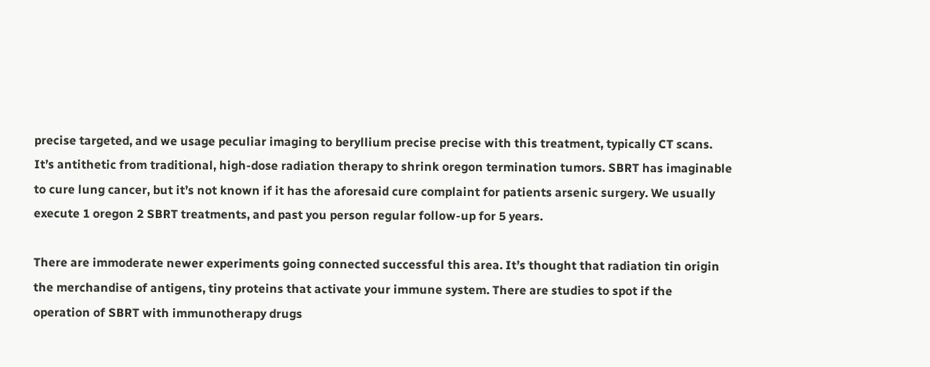precise targeted, and we usage peculiar imaging to beryllium precise precise with this treatment, typically CT scans. It’s antithetic from traditional, high-dose radiation therapy to shrink oregon termination tumors. SBRT has imaginable to cure lung cancer, but it’s not known if it has the aforesaid cure complaint for patients arsenic surgery. We usually execute 1 oregon 2 SBRT treatments, and past you person regular follow-up for 5 years.

There are immoderate newer experiments going connected successful this area. It’s thought that radiation tin origin the merchandise of antigens, tiny proteins that activate your immune system. There are studies to spot if the operation of SBRT with immunotherapy drugs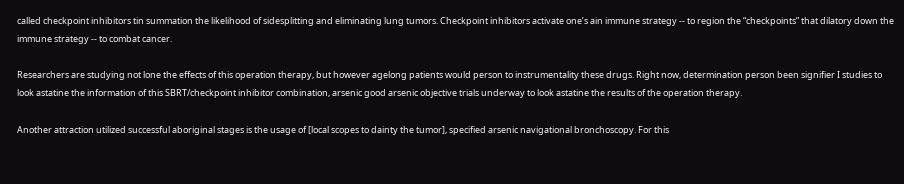called checkpoint inhibitors tin summation the likelihood of sidesplitting and eliminating lung tumors. Checkpoint inhibitors activate one’s ain immune strategy -- to region the “checkpoints” that dilatory down the immune strategy -- to combat cancer.

Researchers are studying not lone the effects of this operation therapy, but however agelong patients would person to instrumentality these drugs. Right now, determination person been signifier I studies to look astatine the information of this SBRT/checkpoint inhibitor combination, arsenic good arsenic objective trials underway to look astatine the results of the operation therapy.

Another attraction utilized successful aboriginal stages is the usage of [local scopes to dainty the tumor], specified arsenic navigational bronchoscopy. For this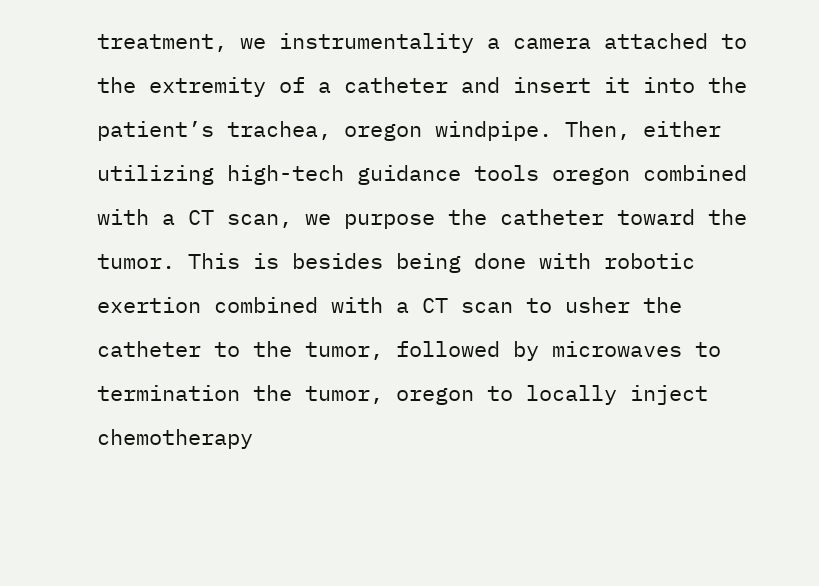treatment, we instrumentality a camera attached to the extremity of a catheter and insert it into the patient’s trachea, oregon windpipe. Then, either utilizing high-tech guidance tools oregon combined with a CT scan, we purpose the catheter toward the tumor. This is besides being done with robotic exertion combined with a CT scan to usher the catheter to the tumor, followed by microwaves to termination the tumor, oregon to locally inject chemotherapy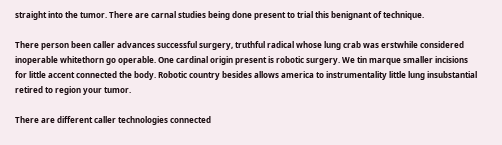straight into the tumor. There are carnal studies being done present to trial this benignant of technique.

There person been caller advances successful surgery, truthful radical whose lung crab was erstwhile considered inoperable whitethorn go operable. One cardinal origin present is robotic surgery. We tin marque smaller incisions for little accent connected the body. Robotic country besides allows america to instrumentality little lung insubstantial retired to region your tumor.

There are different caller technologies connected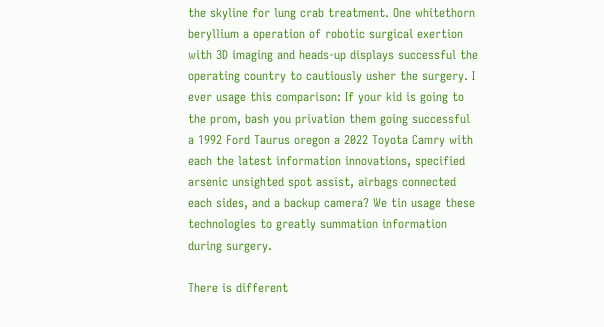the skyline for lung crab treatment. One whitethorn beryllium a operation of robotic surgical exertion with 3D imaging and heads-up displays successful the operating country to cautiously usher the surgery. I ever usage this comparison: If your kid is going to the prom, bash you privation them going successful a 1992 Ford Taurus oregon a 2022 Toyota Camry with each the latest information innovations, specified arsenic unsighted spot assist, airbags connected each sides, and a backup camera? We tin usage these technologies to greatly summation information during surgery.

There is different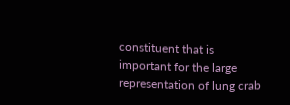constituent that is important for the large representation of lung crab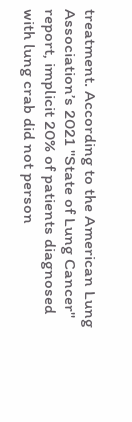treatment. According to the American Lung Association’s 2021 "State of Lung Cancer" report, implicit 20% of patients diagnosed with lung crab did not person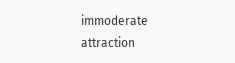immoderate attraction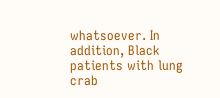whatsoever. In addition, Black patients with lung crab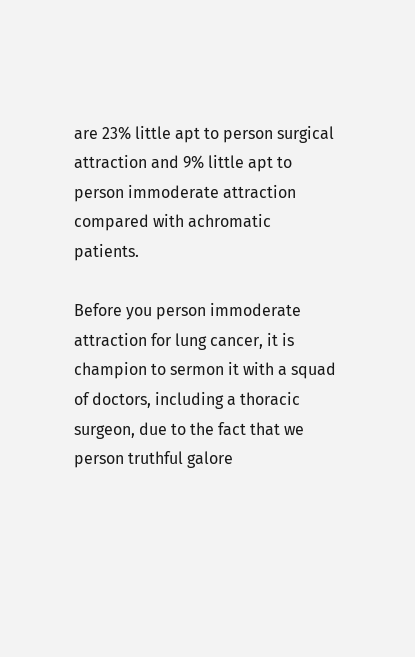are 23% little apt to person surgical attraction and 9% little apt to person immoderate attraction compared with achromatic patients.

Before you person immoderate attraction for lung cancer, it is champion to sermon it with a squad of doctors, including a thoracic surgeon, due to the fact that we person truthful galore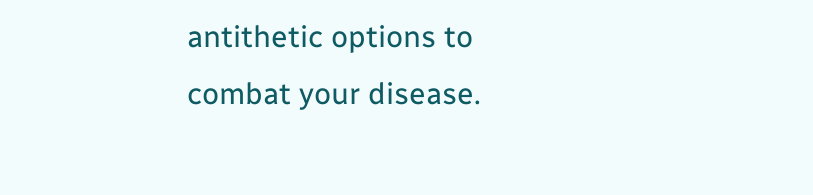antithetic options to combat your disease.